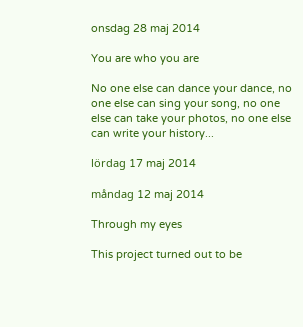onsdag 28 maj 2014

You are who you are

No one else can dance your dance, no one else can sing your song, no one else can take your photos, no one else can write your history...

lördag 17 maj 2014

måndag 12 maj 2014

Through my eyes

This project turned out to be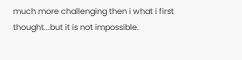much more challenging then i what i first thought...but it is not impossible.